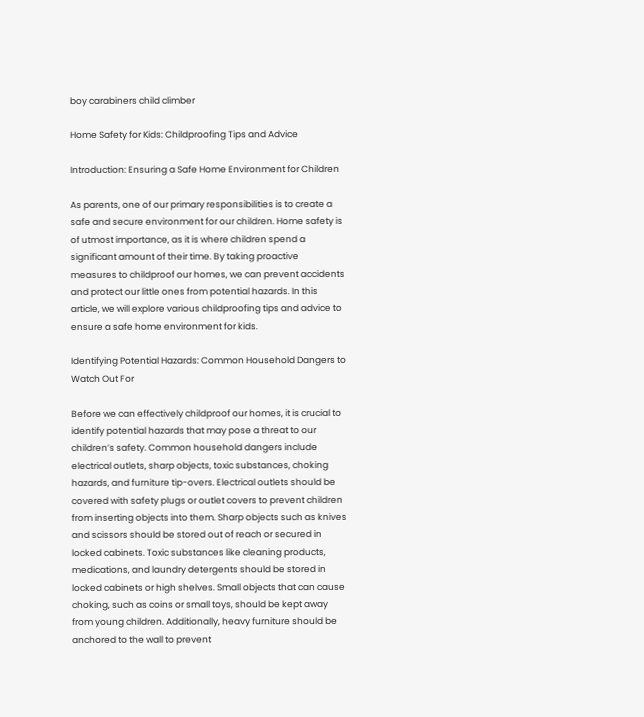boy carabiners child climber

Home Safety for Kids: Childproofing Tips and Advice

Introduction: Ensuring a Safe Home Environment for Children

As parents, one of our primary responsibilities is to create a safe and secure environment for our children. Home safety is of utmost importance, as it is where children spend a significant amount of their time. By taking proactive measures to childproof our homes, we can prevent accidents and protect our little ones from potential hazards. In this article, we will explore various childproofing tips and advice to ensure a safe home environment for kids.

Identifying Potential Hazards: Common Household Dangers to Watch Out For

Before we can effectively childproof our homes, it is crucial to identify potential hazards that may pose a threat to our children’s safety. Common household dangers include electrical outlets, sharp objects, toxic substances, choking hazards, and furniture tip-overs. Electrical outlets should be covered with safety plugs or outlet covers to prevent children from inserting objects into them. Sharp objects such as knives and scissors should be stored out of reach or secured in locked cabinets. Toxic substances like cleaning products, medications, and laundry detergents should be stored in locked cabinets or high shelves. Small objects that can cause choking, such as coins or small toys, should be kept away from young children. Additionally, heavy furniture should be anchored to the wall to prevent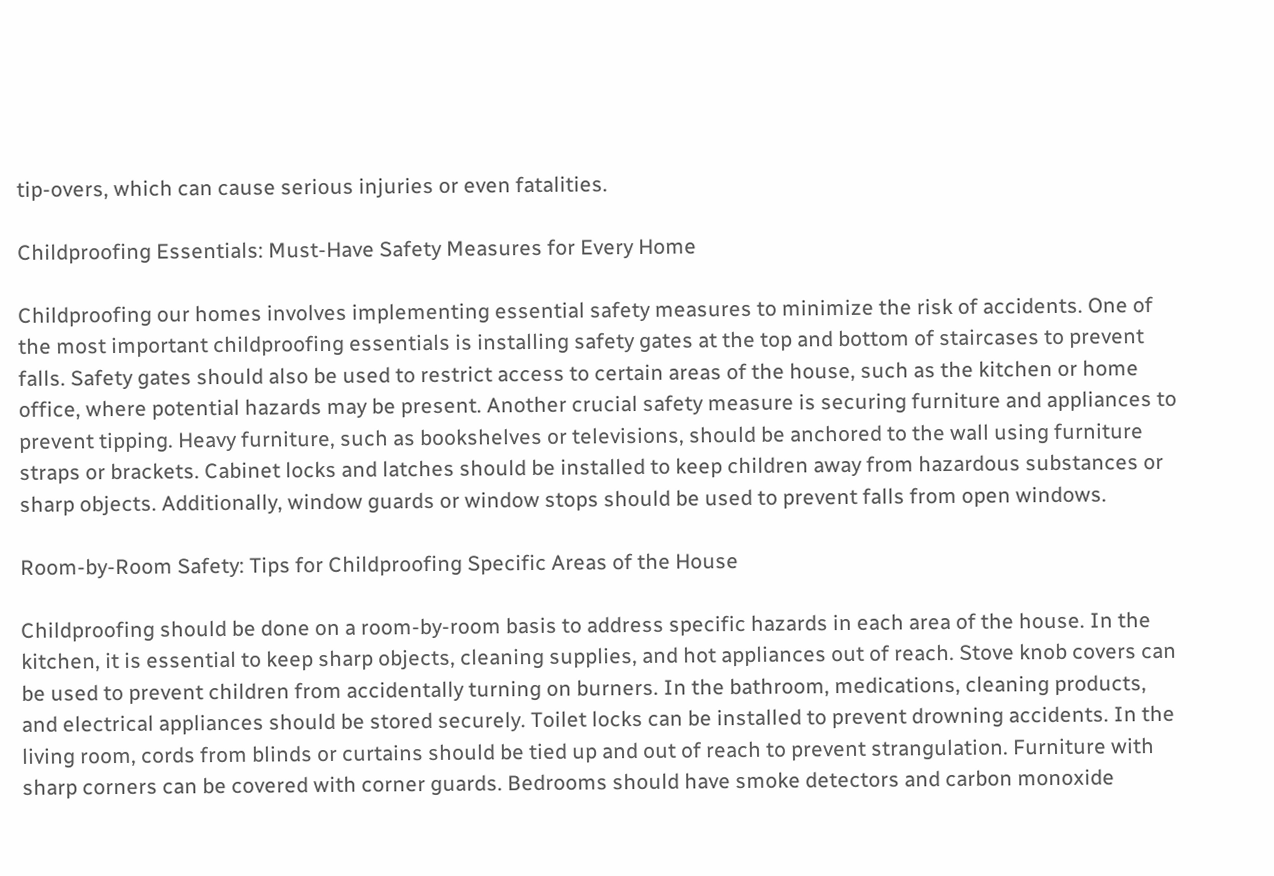tip-overs, which can cause serious injuries or even fatalities.

Childproofing Essentials: Must-Have Safety Measures for Every Home

Childproofing our homes involves implementing essential safety measures to minimize the risk of accidents. One of the most important childproofing essentials is installing safety gates at the top and bottom of staircases to prevent falls. Safety gates should also be used to restrict access to certain areas of the house, such as the kitchen or home office, where potential hazards may be present. Another crucial safety measure is securing furniture and appliances to prevent tipping. Heavy furniture, such as bookshelves or televisions, should be anchored to the wall using furniture straps or brackets. Cabinet locks and latches should be installed to keep children away from hazardous substances or sharp objects. Additionally, window guards or window stops should be used to prevent falls from open windows.

Room-by-Room Safety: Tips for Childproofing Specific Areas of the House

Childproofing should be done on a room-by-room basis to address specific hazards in each area of the house. In the kitchen, it is essential to keep sharp objects, cleaning supplies, and hot appliances out of reach. Stove knob covers can be used to prevent children from accidentally turning on burners. In the bathroom, medications, cleaning products, and electrical appliances should be stored securely. Toilet locks can be installed to prevent drowning accidents. In the living room, cords from blinds or curtains should be tied up and out of reach to prevent strangulation. Furniture with sharp corners can be covered with corner guards. Bedrooms should have smoke detectors and carbon monoxide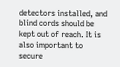detectors installed, and blind cords should be kept out of reach. It is also important to secure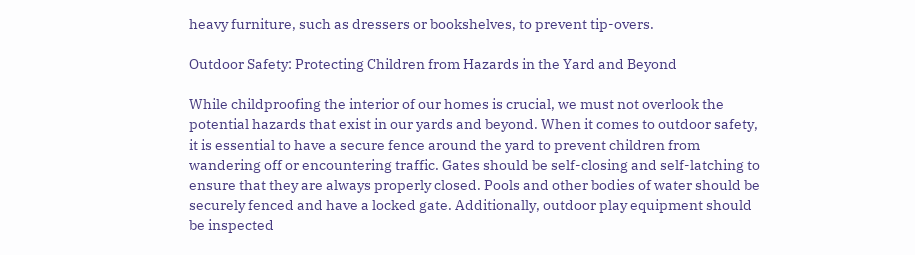heavy furniture, such as dressers or bookshelves, to prevent tip-overs.

Outdoor Safety: Protecting Children from Hazards in the Yard and Beyond

While childproofing the interior of our homes is crucial, we must not overlook the potential hazards that exist in our yards and beyond. When it comes to outdoor safety, it is essential to have a secure fence around the yard to prevent children from wandering off or encountering traffic. Gates should be self-closing and self-latching to ensure that they are always properly closed. Pools and other bodies of water should be securely fenced and have a locked gate. Additionally, outdoor play equipment should be inspected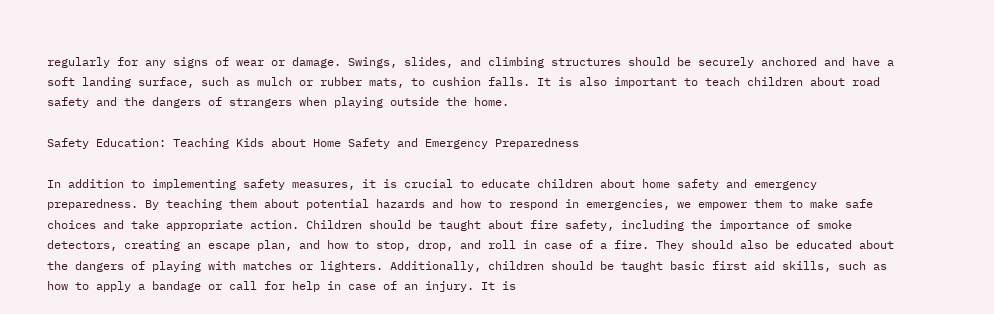regularly for any signs of wear or damage. Swings, slides, and climbing structures should be securely anchored and have a soft landing surface, such as mulch or rubber mats, to cushion falls. It is also important to teach children about road safety and the dangers of strangers when playing outside the home.

Safety Education: Teaching Kids about Home Safety and Emergency Preparedness

In addition to implementing safety measures, it is crucial to educate children about home safety and emergency preparedness. By teaching them about potential hazards and how to respond in emergencies, we empower them to make safe choices and take appropriate action. Children should be taught about fire safety, including the importance of smoke detectors, creating an escape plan, and how to stop, drop, and roll in case of a fire. They should also be educated about the dangers of playing with matches or lighters. Additionally, children should be taught basic first aid skills, such as how to apply a bandage or call for help in case of an injury. It is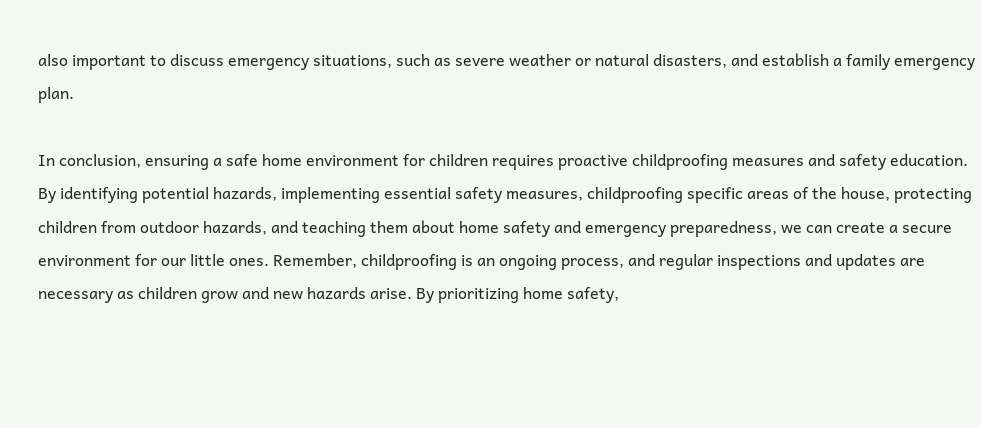also important to discuss emergency situations, such as severe weather or natural disasters, and establish a family emergency plan.

In conclusion, ensuring a safe home environment for children requires proactive childproofing measures and safety education. By identifying potential hazards, implementing essential safety measures, childproofing specific areas of the house, protecting children from outdoor hazards, and teaching them about home safety and emergency preparedness, we can create a secure environment for our little ones. Remember, childproofing is an ongoing process, and regular inspections and updates are necessary as children grow and new hazards arise. By prioritizing home safety,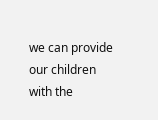we can provide our children with the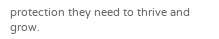protection they need to thrive and grow.